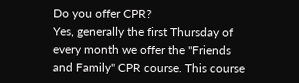Do you offer CPR?
Yes, generally the first Thursday of every month we offer the "Friends and Family" CPR course. This course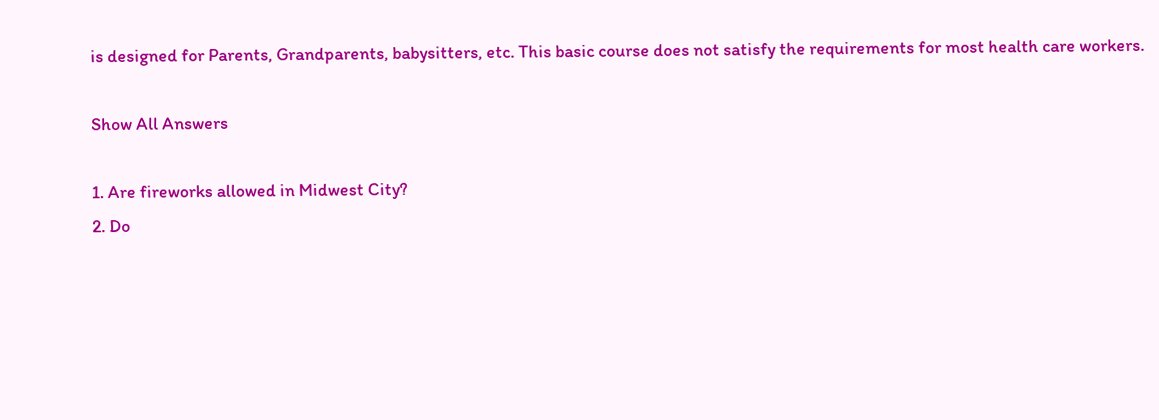is designed for Parents, Grandparents, babysitters, etc. This basic course does not satisfy the requirements for most health care workers.

Show All Answers

1. Are fireworks allowed in Midwest City?
2. Do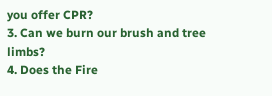you offer CPR?
3. Can we burn our brush and tree limbs?
4. Does the Fire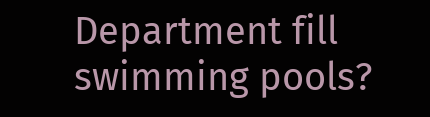Department fill swimming pools?